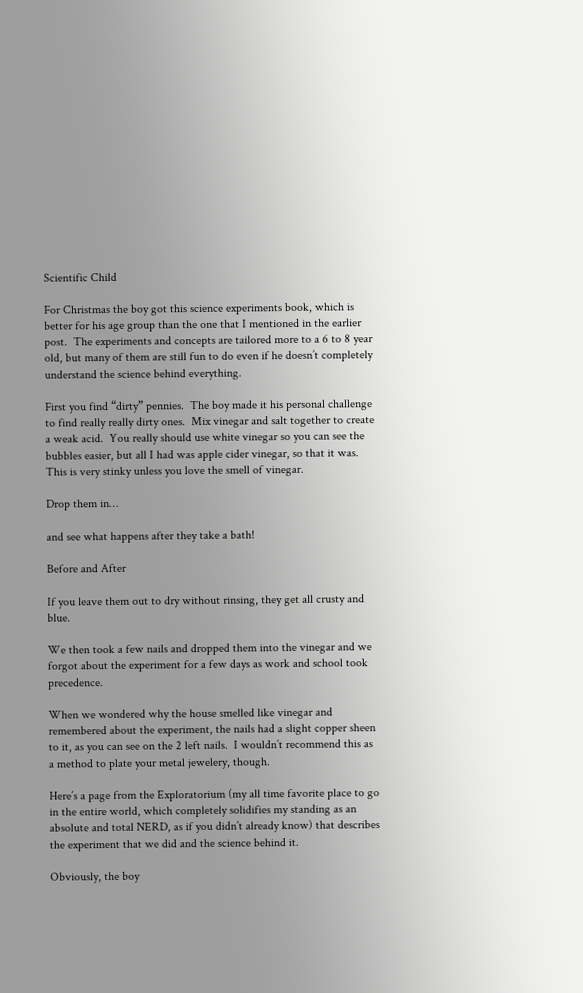Scientific Child

For Christmas the boy got this science experiments book, which is better for his age group than the one that I mentioned in the earlier post.  The experiments and concepts are tailored more to a 6 to 8 year old, but many of them are still fun to do even if he doesn’t completely understand the science behind everything.

First you find “dirty” pennies.  The boy made it his personal challenge to find really really dirty ones.  Mix vinegar and salt together to create a weak acid.  You really should use white vinegar so you can see the bubbles easier, but all I had was apple cider vinegar, so that it was.  This is very stinky unless you love the smell of vinegar.

Drop them in…

and see what happens after they take a bath!

Before and After

If you leave them out to dry without rinsing, they get all crusty and blue.

We then took a few nails and dropped them into the vinegar and we forgot about the experiment for a few days as work and school took precedence.

When we wondered why the house smelled like vinegar and remembered about the experiment, the nails had a slight copper sheen to it, as you can see on the 2 left nails.  I wouldn’t recommend this as a method to plate your metal jewelery, though.

Here’s a page from the Exploratorium (my all time favorite place to go in the entire world, which completely solidifies my standing as an absolute and total NERD, as if you didn’t already know) that describes the experiment that we did and the science behind it.

Obviously, the boy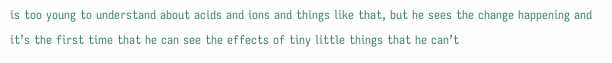is too young to understand about acids and ions and things like that, but he sees the change happening and it’s the first time that he can see the effects of tiny little things that he can’t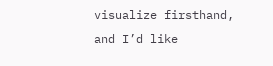visualize firsthand, and I’d like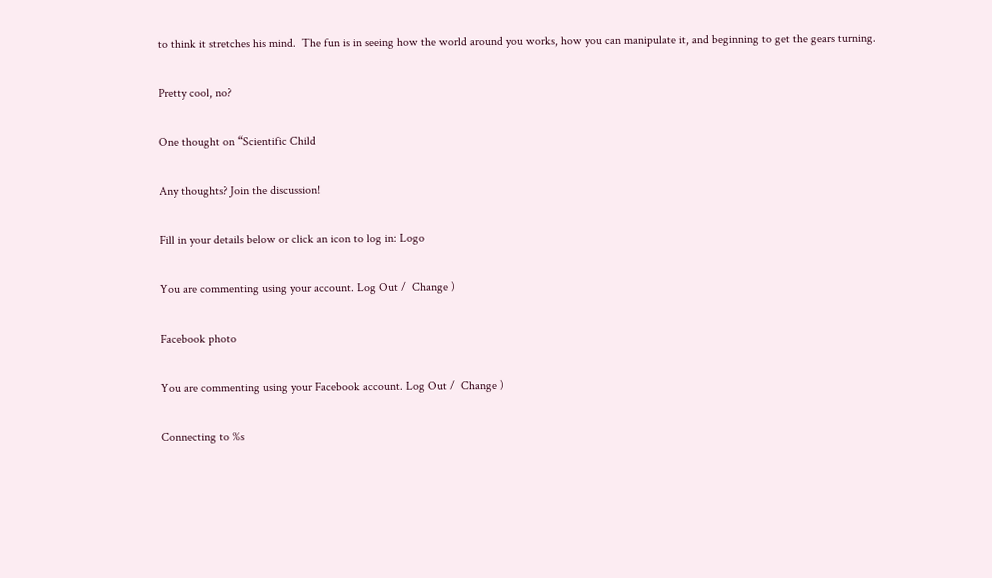to think it stretches his mind.  The fun is in seeing how the world around you works, how you can manipulate it, and beginning to get the gears turning.

Pretty cool, no?

One thought on “Scientific Child

Any thoughts? Join the discussion!

Fill in your details below or click an icon to log in: Logo

You are commenting using your account. Log Out /  Change )

Facebook photo

You are commenting using your Facebook account. Log Out /  Change )

Connecting to %s